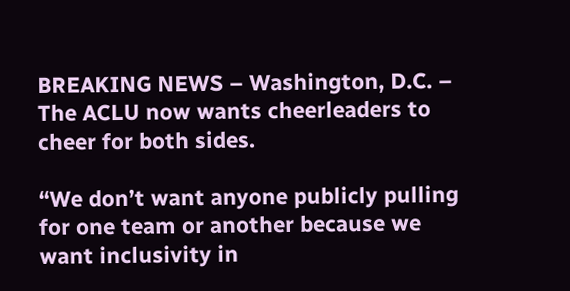BREAKING NEWS – Washington, D.C. – The ACLU now wants cheerleaders to cheer for both sides.

“We don’t want anyone publicly pulling for one team or another because we want inclusivity in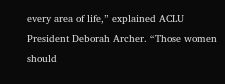every area of life,” explained ACLU President Deborah Archer. “Those women should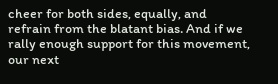cheer for both sides, equally, and refrain from the blatant bias. And if we rally enough support for this movement, our next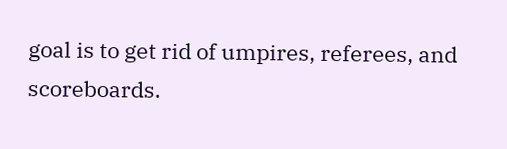goal is to get rid of umpires, referees, and scoreboards.